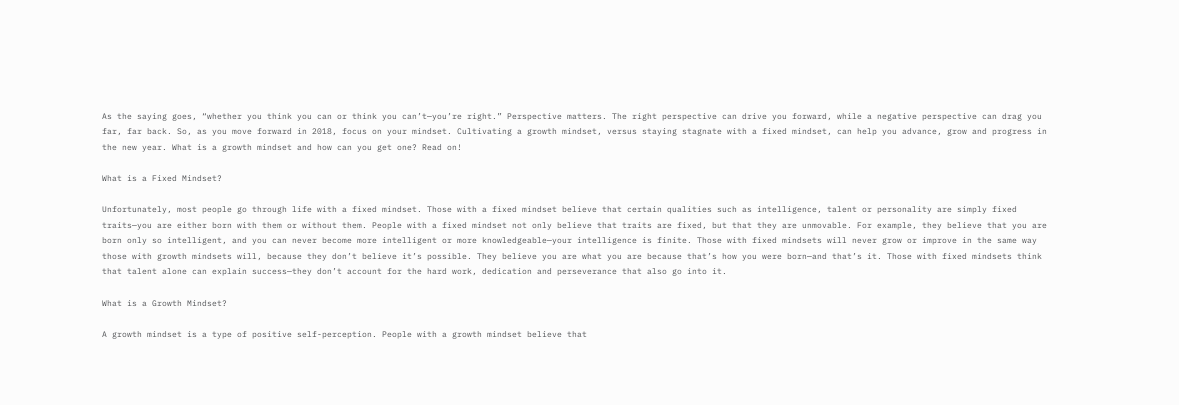As the saying goes, “whether you think you can or think you can’t—you’re right.” Perspective matters. The right perspective can drive you forward, while a negative perspective can drag you far, far back. So, as you move forward in 2018, focus on your mindset. Cultivating a growth mindset, versus staying stagnate with a fixed mindset, can help you advance, grow and progress in the new year. What is a growth mindset and how can you get one? Read on!

What is a Fixed Mindset?

Unfortunately, most people go through life with a fixed mindset. Those with a fixed mindset believe that certain qualities such as intelligence, talent or personality are simply fixed traits—you are either born with them or without them. People with a fixed mindset not only believe that traits are fixed, but that they are unmovable. For example, they believe that you are born only so intelligent, and you can never become more intelligent or more knowledgeable—your intelligence is finite. Those with fixed mindsets will never grow or improve in the same way those with growth mindsets will, because they don’t believe it’s possible. They believe you are what you are because that’s how you were born—and that’s it. Those with fixed mindsets think that talent alone can explain success—they don’t account for the hard work, dedication and perseverance that also go into it.

What is a Growth Mindset?

A growth mindset is a type of positive self-perception. People with a growth mindset believe that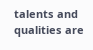talents and qualities are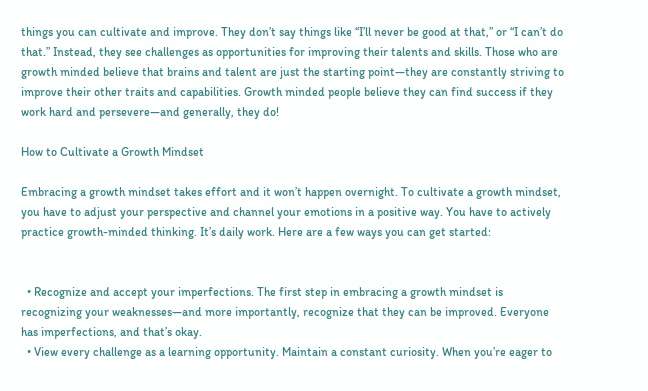things you can cultivate and improve. They don’t say things like “I’ll never be good at that,” or “I can’t do that.” Instead, they see challenges as opportunities for improving their talents and skills. Those who are growth minded believe that brains and talent are just the starting point—they are constantly striving to improve their other traits and capabilities. Growth minded people believe they can find success if they work hard and persevere—and generally, they do!

How to Cultivate a Growth Mindset

Embracing a growth mindset takes effort and it won’t happen overnight. To cultivate a growth mindset, you have to adjust your perspective and channel your emotions in a positive way. You have to actively practice growth-minded thinking. It’s daily work. Here are a few ways you can get started:


  • Recognize and accept your imperfections. The first step in embracing a growth mindset is recognizing your weaknesses—and more importantly, recognize that they can be improved. Everyone has imperfections, and that’s okay.
  • View every challenge as a learning opportunity. Maintain a constant curiosity. When you’re eager to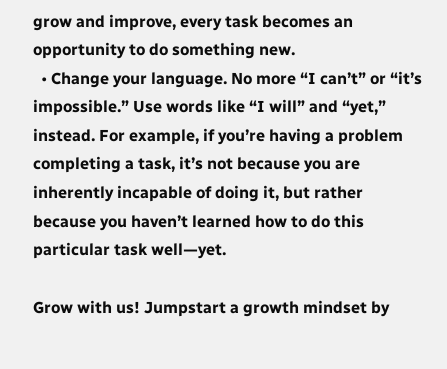grow and improve, every task becomes an opportunity to do something new.
  • Change your language. No more “I can’t” or “it’s impossible.” Use words like “I will” and “yet,” instead. For example, if you’re having a problem completing a task, it’s not because you are inherently incapable of doing it, but rather because you haven’t learned how to do this particular task well—yet.

Grow with us! Jumpstart a growth mindset by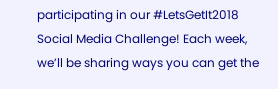participating in our #LetsGetIt2018 Social Media Challenge! Each week, we’ll be sharing ways you can get the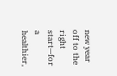new year off to the right start—for a healthier,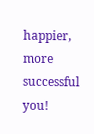happier, more successful you!